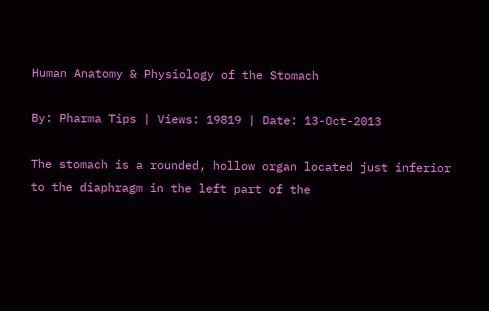Human Anatomy & Physiology of the Stomach

By: Pharma Tips | Views: 19819 | Date: 13-Oct-2013

The stomach is a rounded, hollow organ located just inferior to the diaphragm in the left part of the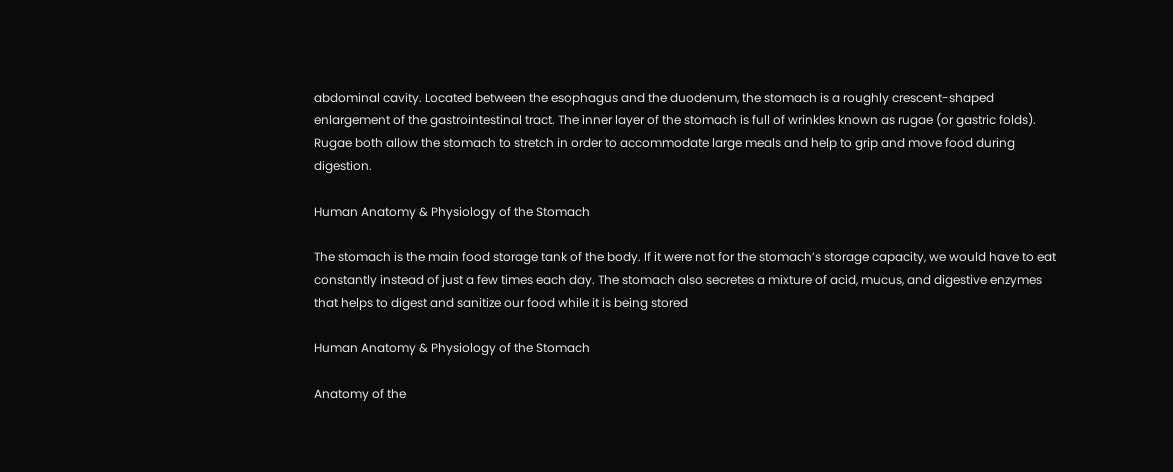abdominal cavity. Located between the esophagus and the duodenum, the stomach is a roughly crescent-shaped enlargement of the gastrointestinal tract. The inner layer of the stomach is full of wrinkles known as rugae (or gastric folds). Rugae both allow the stomach to stretch in order to accommodate large meals and help to grip and move food during digestion.

Human Anatomy & Physiology of the Stomach

The stomach is the main food storage tank of the body. If it were not for the stomach’s storage capacity, we would have to eat constantly instead of just a few times each day. The stomach also secretes a mixture of acid, mucus, and digestive enzymes that helps to digest and sanitize our food while it is being stored

Human Anatomy & Physiology of the Stomach

Anatomy of the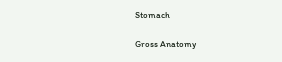Stomach

Gross Anatomy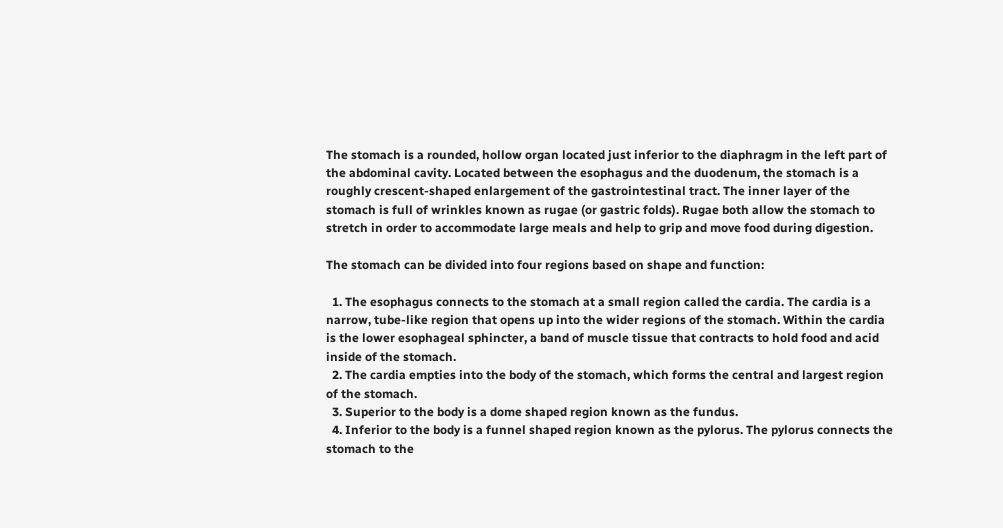The stomach is a rounded, hollow organ located just inferior to the diaphragm in the left part of the abdominal cavity. Located between the esophagus and the duodenum, the stomach is a roughly crescent-shaped enlargement of the gastrointestinal tract. The inner layer of the stomach is full of wrinkles known as rugae (or gastric folds). Rugae both allow the stomach to stretch in order to accommodate large meals and help to grip and move food during digestion.

The stomach can be divided into four regions based on shape and function:

  1. The esophagus connects to the stomach at a small region called the cardia. The cardia is a narrow, tube-like region that opens up into the wider regions of the stomach. Within the cardia is the lower esophageal sphincter, a band of muscle tissue that contracts to hold food and acid inside of the stomach.
  2. The cardia empties into the body of the stomach, which forms the central and largest region of the stomach.
  3. Superior to the body is a dome shaped region known as the fundus.
  4. Inferior to the body is a funnel shaped region known as the pylorus. The pylorus connects the stomach to the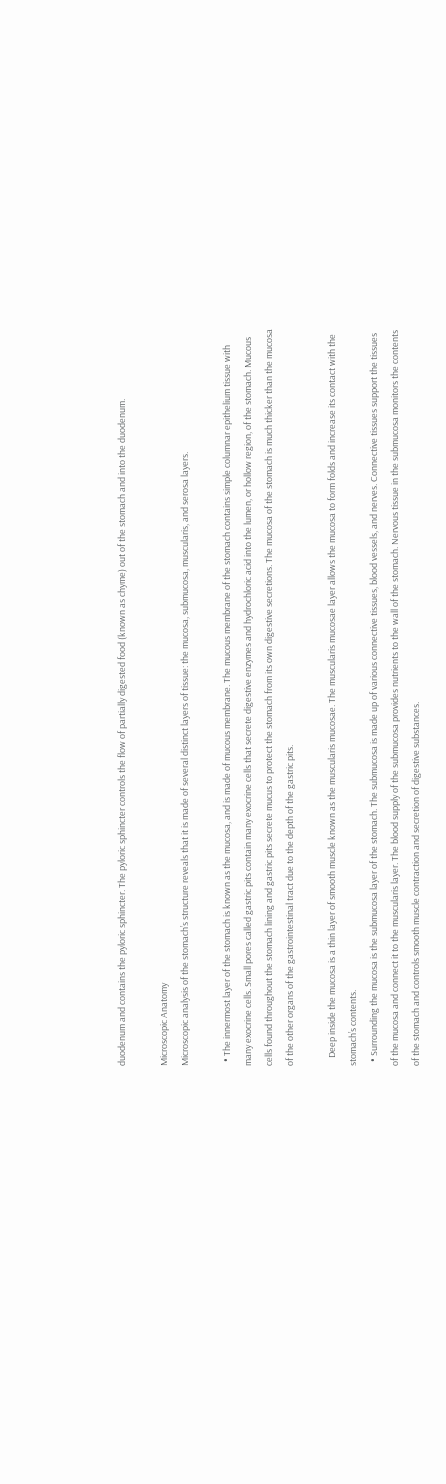duodenum and contains the pyloric sphincter. The pyloric sphincter controls the flow of partially digested food (known as chyme) out of the stomach and into the duodenum.

Microscopic Anatomy
Microscopic analysis of the stomach’s structure reveals that it is made of several distinct layers of tissue: the mucosa, submucosa, muscularis, and serosa layers.

  • The innermost layer of the stomach is known as the mucosa, and is made of mucous membrane. The mucous membrane of the stomach contains simple columnar epithelium tissue with many exocrine cells. Small pores called gastric pits contain many exocrine cells that secrete digestive enzymes and hydrochloric acid into the lumen, or hollow region, of the stomach. Mucous cells found throughout the stomach lining and gastric pits secrete mucus to protect the stomach from its own digestive secretions. The mucosa of the stomach is much thicker than the mucosa of the other organs of the gastrointestinal tract due to the depth of the gastric pits.

    Deep inside the mucosa is a thin layer of smooth muscle known as the muscularis mucosae. The muscularis mucosae layer allows the mucosa to form folds and increase its contact with the stomach’s contents.
  • Surrounding the mucosa is the submucosa layer of the stomach. The submucosa is made up of various connective tissues, blood vessels, and nerves. Connective tissues support the tissues of the mucosa and connect it to the muscularis layer. The blood supply of the submucosa provides nutrients to the wall of the stomach. Nervous tissue in the submucosa monitors the contents of the stomach and controls smooth muscle contraction and secretion of digestive substances.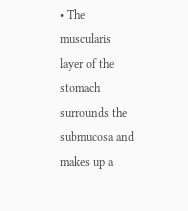• The muscularis layer of the stomach surrounds the submucosa and makes up a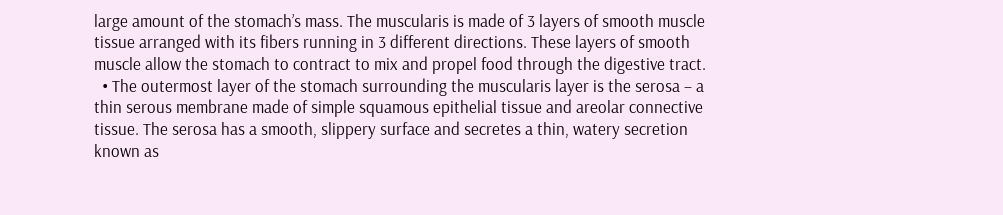large amount of the stomach’s mass. The muscularis is made of 3 layers of smooth muscle tissue arranged with its fibers running in 3 different directions. These layers of smooth muscle allow the stomach to contract to mix and propel food through the digestive tract.
  • The outermost layer of the stomach surrounding the muscularis layer is the serosa – a thin serous membrane made of simple squamous epithelial tissue and areolar connective tissue. The serosa has a smooth, slippery surface and secretes a thin, watery secretion known as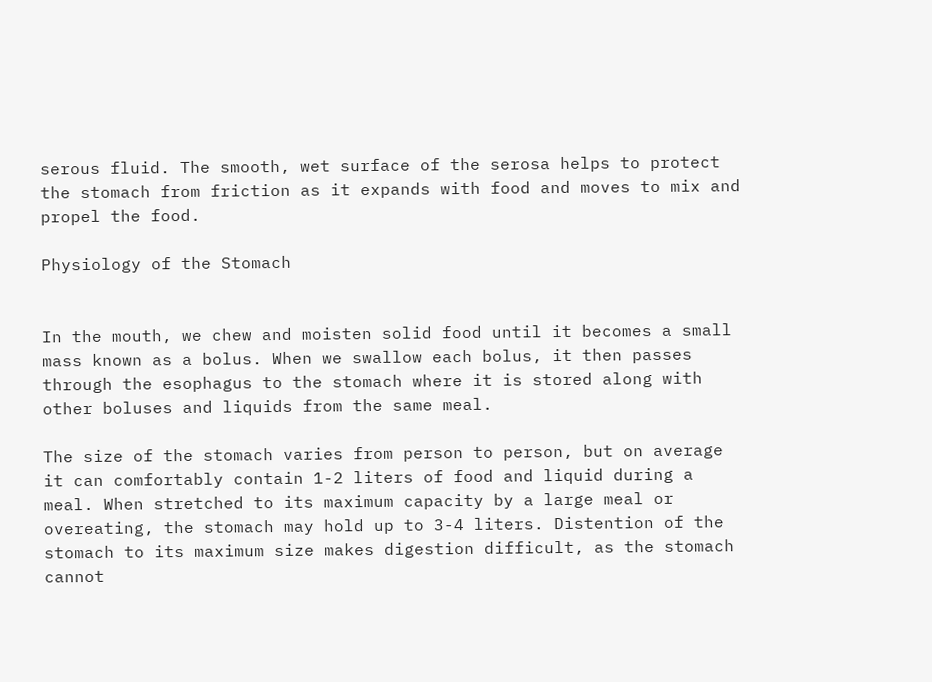serous fluid. The smooth, wet surface of the serosa helps to protect the stomach from friction as it expands with food and moves to mix and propel the food.

Physiology of the Stomach


In the mouth, we chew and moisten solid food until it becomes a small mass known as a bolus. When we swallow each bolus, it then passes through the esophagus to the stomach where it is stored along with other boluses and liquids from the same meal.

The size of the stomach varies from person to person, but on average it can comfortably contain 1-2 liters of food and liquid during a meal. When stretched to its maximum capacity by a large meal or overeating, the stomach may hold up to 3-4 liters. Distention of the stomach to its maximum size makes digestion difficult, as the stomach cannot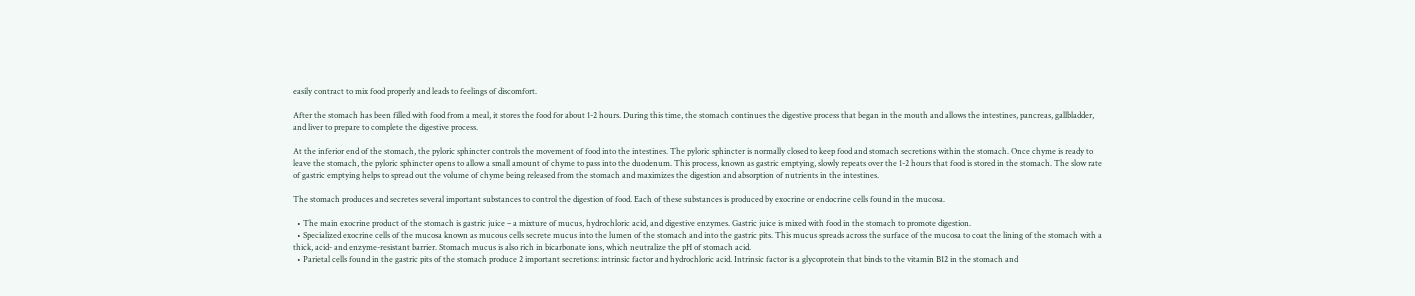easily contract to mix food properly and leads to feelings of discomfort.

After the stomach has been filled with food from a meal, it stores the food for about 1-2 hours. During this time, the stomach continues the digestive process that began in the mouth and allows the intestines, pancreas, gallbladder, and liver to prepare to complete the digestive process.

At the inferior end of the stomach, the pyloric sphincter controls the movement of food into the intestines. The pyloric sphincter is normally closed to keep food and stomach secretions within the stomach. Once chyme is ready to leave the stomach, the pyloric sphincter opens to allow a small amount of chyme to pass into the duodenum. This process, known as gastric emptying, slowly repeats over the 1-2 hours that food is stored in the stomach. The slow rate of gastric emptying helps to spread out the volume of chyme being released from the stomach and maximizes the digestion and absorption of nutrients in the intestines.

The stomach produces and secretes several important substances to control the digestion of food. Each of these substances is produced by exocrine or endocrine cells found in the mucosa.

  • The main exocrine product of the stomach is gastric juice – a mixture of mucus, hydrochloric acid, and digestive enzymes. Gastric juice is mixed with food in the stomach to promote digestion.
  • Specialized exocrine cells of the mucosa known as mucous cells secrete mucus into the lumen of the stomach and into the gastric pits. This mucus spreads across the surface of the mucosa to coat the lining of the stomach with a thick, acid- and enzyme-resistant barrier. Stomach mucus is also rich in bicarbonate ions, which neutralize the pH of stomach acid.
  • Parietal cells found in the gastric pits of the stomach produce 2 important secretions: intrinsic factor and hydrochloric acid. Intrinsic factor is a glycoprotein that binds to the vitamin B12 in the stomach and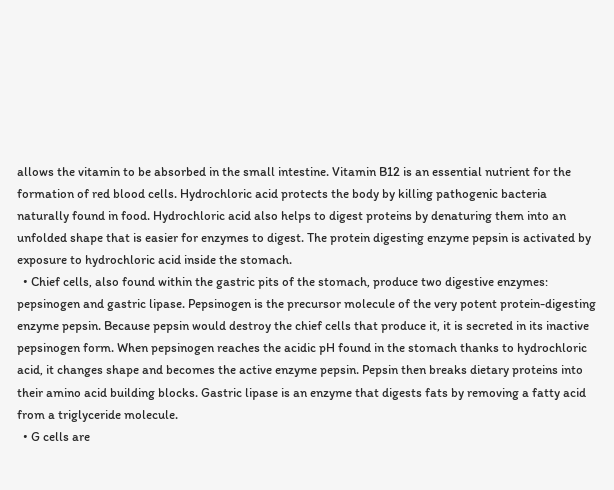allows the vitamin to be absorbed in the small intestine. Vitamin B12 is an essential nutrient for the formation of red blood cells. Hydrochloric acid protects the body by killing pathogenic bacteria naturally found in food. Hydrochloric acid also helps to digest proteins by denaturing them into an unfolded shape that is easier for enzymes to digest. The protein digesting enzyme pepsin is activated by exposure to hydrochloric acid inside the stomach.
  • Chief cells, also found within the gastric pits of the stomach, produce two digestive enzymes: pepsinogen and gastric lipase. Pepsinogen is the precursor molecule of the very potent protein-digesting enzyme pepsin. Because pepsin would destroy the chief cells that produce it, it is secreted in its inactive pepsinogen form. When pepsinogen reaches the acidic pH found in the stomach thanks to hydrochloric acid, it changes shape and becomes the active enzyme pepsin. Pepsin then breaks dietary proteins into their amino acid building blocks. Gastric lipase is an enzyme that digests fats by removing a fatty acid from a triglyceride molecule.
  • G cells are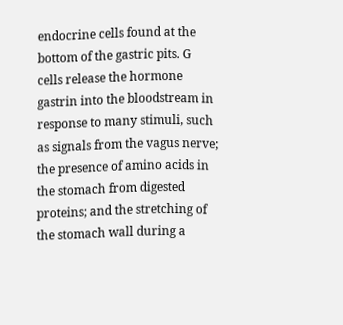endocrine cells found at the bottom of the gastric pits. G cells release the hormone gastrin into the bloodstream in response to many stimuli, such as signals from the vagus nerve; the presence of amino acids in the stomach from digested proteins; and the stretching of the stomach wall during a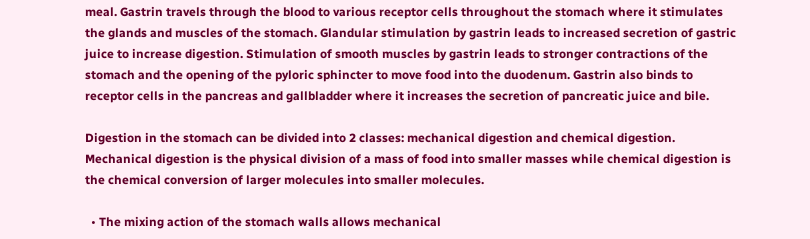meal. Gastrin travels through the blood to various receptor cells throughout the stomach where it stimulates the glands and muscles of the stomach. Glandular stimulation by gastrin leads to increased secretion of gastric juice to increase digestion. Stimulation of smooth muscles by gastrin leads to stronger contractions of the stomach and the opening of the pyloric sphincter to move food into the duodenum. Gastrin also binds to receptor cells in the pancreas and gallbladder where it increases the secretion of pancreatic juice and bile.

Digestion in the stomach can be divided into 2 classes: mechanical digestion and chemical digestion. Mechanical digestion is the physical division of a mass of food into smaller masses while chemical digestion is the chemical conversion of larger molecules into smaller molecules.

  • The mixing action of the stomach walls allows mechanical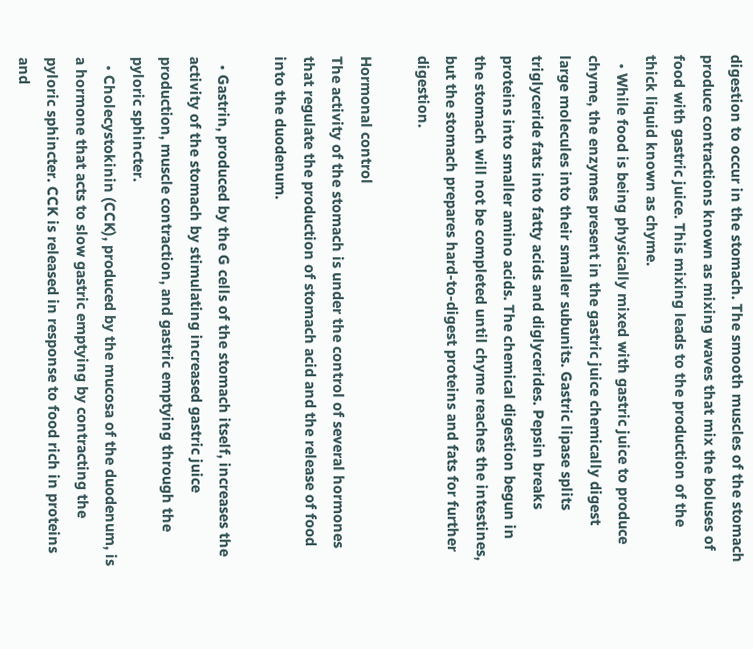digestion to occur in the stomach. The smooth muscles of the stomach produce contractions known as mixing waves that mix the boluses of food with gastric juice. This mixing leads to the production of the thick liquid known as chyme.
  • While food is being physically mixed with gastric juice to produce chyme, the enzymes present in the gastric juice chemically digest large molecules into their smaller subunits. Gastric lipase splits triglyceride fats into fatty acids and diglycerides. Pepsin breaks proteins into smaller amino acids. The chemical digestion begun in the stomach will not be completed until chyme reaches the intestines, but the stomach prepares hard-to-digest proteins and fats for further digestion.

Hormonal control
The activity of the stomach is under the control of several hormones that regulate the production of stomach acid and the release of food into the duodenum.

  • Gastrin, produced by the G cells of the stomach itself, increases the activity of the stomach by stimulating increased gastric juice production, muscle contraction, and gastric emptying through the pyloric sphincter.
  • Cholecystokinin (CCK), produced by the mucosa of the duodenum, is a hormone that acts to slow gastric emptying by contracting the pyloric sphincter. CCK is released in response to food rich in proteins and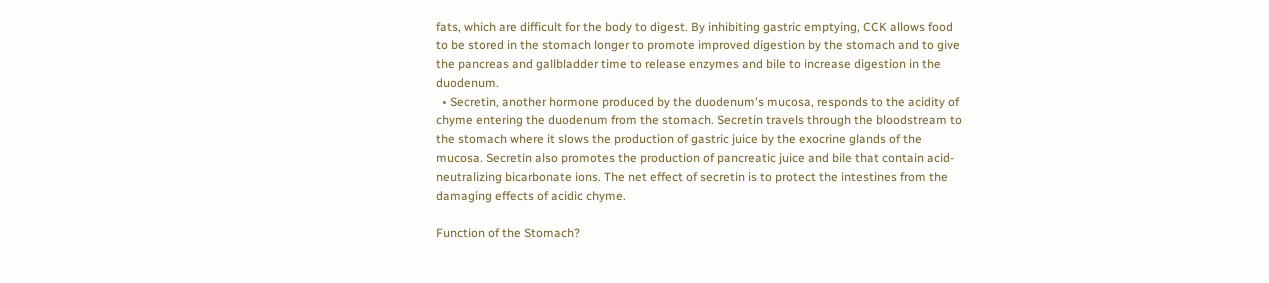fats, which are difficult for the body to digest. By inhibiting gastric emptying, CCK allows food to be stored in the stomach longer to promote improved digestion by the stomach and to give the pancreas and gallbladder time to release enzymes and bile to increase digestion in the duodenum.
  • Secretin, another hormone produced by the duodenum's mucosa, responds to the acidity of chyme entering the duodenum from the stomach. Secretin travels through the bloodstream to the stomach where it slows the production of gastric juice by the exocrine glands of the mucosa. Secretin also promotes the production of pancreatic juice and bile that contain acid-neutralizing bicarbonate ions. The net effect of secretin is to protect the intestines from the damaging effects of acidic chyme.

Function of the Stomach?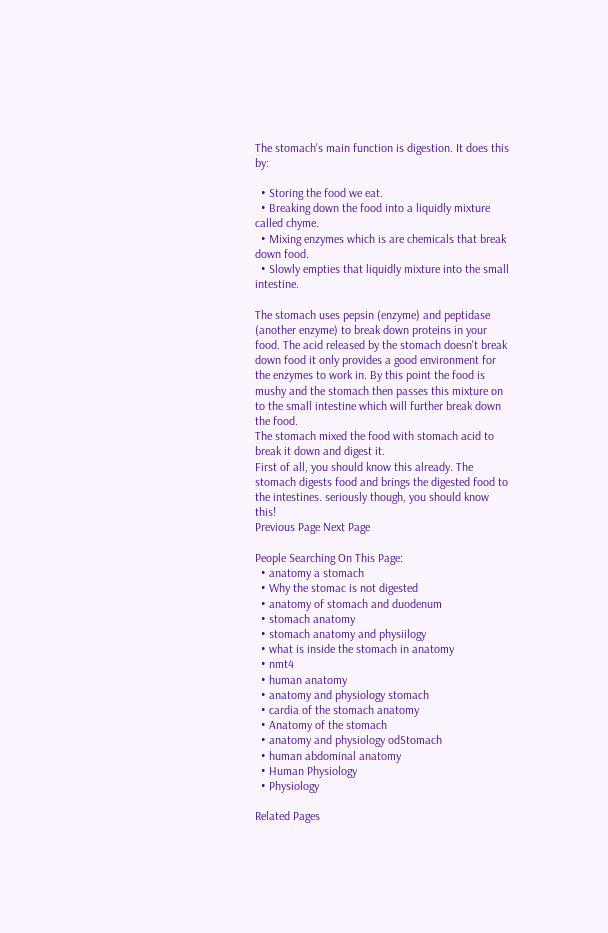The stomach's main function is digestion. It does this by:

  • Storing the food we eat.
  • Breaking down the food into a liquidly mixture called chyme.
  • Mixing enzymes which is are chemicals that break down food.
  • Slowly empties that liquidly mixture into the small intestine.

The stomach uses pepsin (enzyme) and peptidase (another enzyme) to break down proteins in your food. The acid released by the stomach doesn't break down food it only provides a good environment for the enzymes to work in. By this point the food is mushy and the stomach then passes this mixture on to the small intestine which will further break down the food.
The stomach mixed the food with stomach acid to break it down and digest it.
First of all, you should know this already. The stomach digests food and brings the digested food to the intestines. seriously though, you should know this!
Previous Page Next Page

People Searching On This Page:
  • anatomy a stomach
  • Why the stomac is not digested
  • anatomy of stomach and duodenum
  • stomach anatomy
  • stomach anatomy and physiilogy
  • what is inside the stomach in anatomy
  • nmt4
  • human anatomy
  • anatomy and physiology stomach
  • cardia of the stomach anatomy
  • Anatomy of the stomach
  • anatomy and physiology odStomach
  • human abdominal anatomy
  • Human Physiology
  • Physiology

Related Pages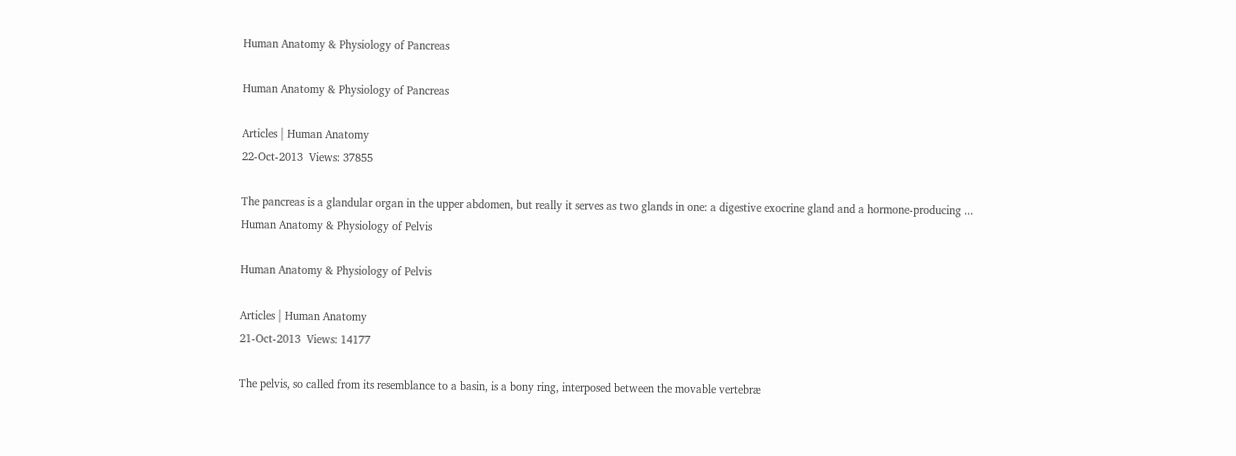Human Anatomy & Physiology of Pancreas

Human Anatomy & Physiology of Pancreas

Articles | Human Anatomy
22-Oct-2013  Views: 37855

The pancreas is a glandular organ in the upper abdomen, but really it serves as two glands in one: a digestive exocrine gland and a hormone-producing ...
Human Anatomy & Physiology of Pelvis

Human Anatomy & Physiology of Pelvis

Articles | Human Anatomy
21-Oct-2013  Views: 14177

The pelvis, so called from its resemblance to a basin, is a bony ring, interposed between the movable vertebræ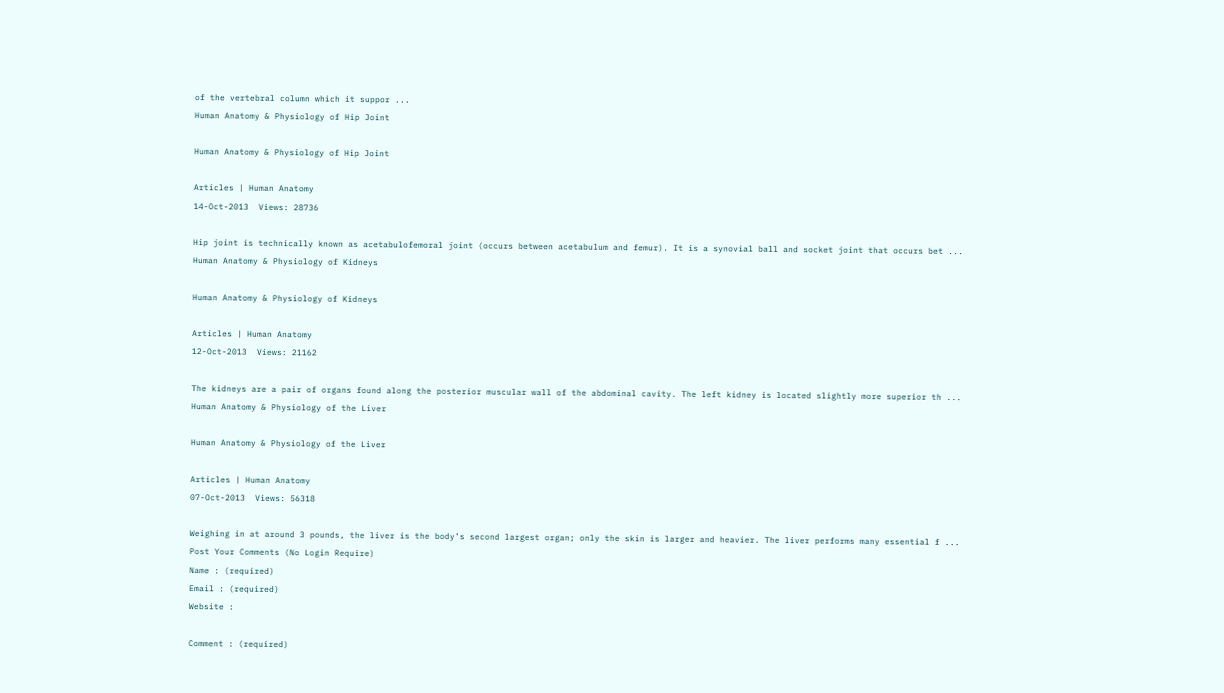of the vertebral column which it suppor ...
Human Anatomy & Physiology of Hip Joint

Human Anatomy & Physiology of Hip Joint

Articles | Human Anatomy
14-Oct-2013  Views: 28736

Hip joint is technically known as acetabulofemoral joint (occurs between acetabulum and femur). It is a synovial ball and socket joint that occurs bet ...
Human Anatomy & Physiology of Kidneys

Human Anatomy & Physiology of Kidneys

Articles | Human Anatomy
12-Oct-2013  Views: 21162

The kidneys are a pair of organs found along the posterior muscular wall of the abdominal cavity. The left kidney is located slightly more superior th ...
Human Anatomy & Physiology of the Liver

Human Anatomy & Physiology of the Liver

Articles | Human Anatomy
07-Oct-2013  Views: 56318

Weighing in at around 3 pounds, the liver is the body’s second largest organ; only the skin is larger and heavier. The liver performs many essential f ...
Post Your Comments (No Login Require)
Name : (required)
Email : (required)
Website :

Comment : (required)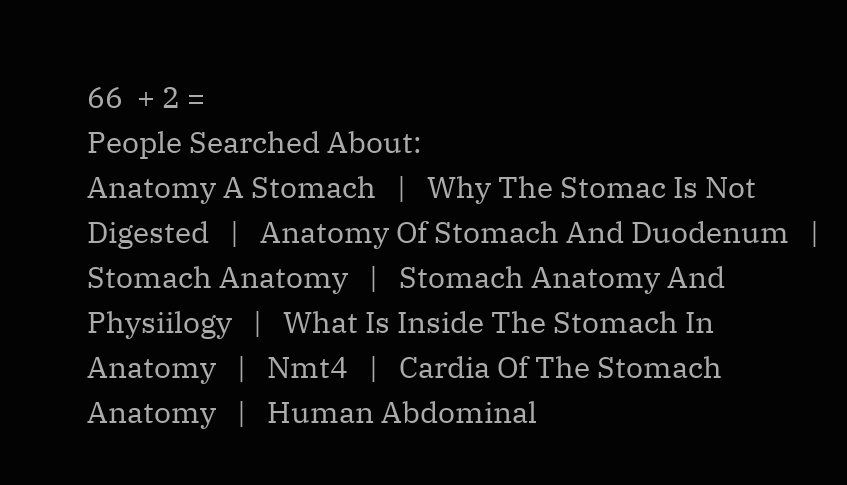66  + 2 =
People Searched About:
Anatomy A Stomach   |   Why The Stomac Is Not Digested   |   Anatomy Of Stomach And Duodenum   |   Stomach Anatomy   |   Stomach Anatomy And Physiilogy   |   What Is Inside The Stomach In Anatomy   |   Nmt4   |   Cardia Of The Stomach Anatomy   |   Human Abdominal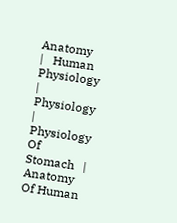Anatomy   |   Human Physiology   |   Physiology   |   Physiology Of Stomach   |   Anatomy Of Human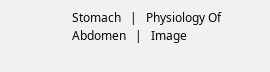Stomach   |   Physiology Of Abdomen   |   Image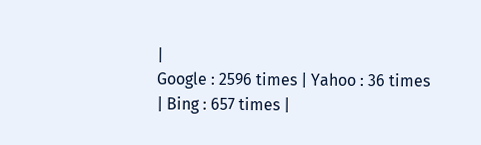|
Google : 2596 times | Yahoo : 36 times | Bing : 657 times |